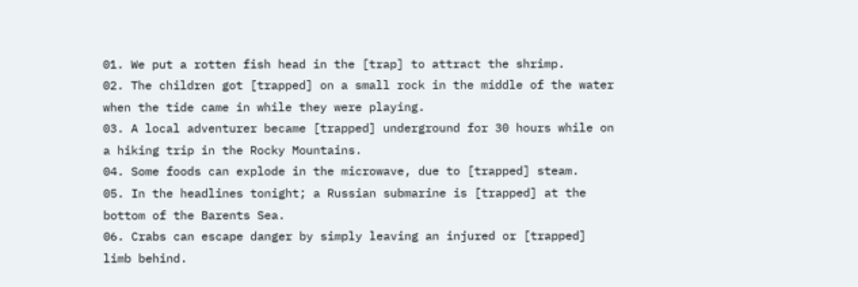01. We put a rotten fish head in the [trap] to attract the shrimp.
02. The children got [trapped] on a small rock in the middle of the water when the tide came in while they were playing.
03. A local adventurer became [trapped] underground for 30 hours while on a hiking trip in the Rocky Mountains.
04. Some foods can explode in the microwave, due to [trapped] steam.
05. In the headlines tonight; a Russian submarine is [trapped] at the bottom of the Barents Sea.
06. Crabs can escape danger by simply leaving an injured or [trapped] limb behind.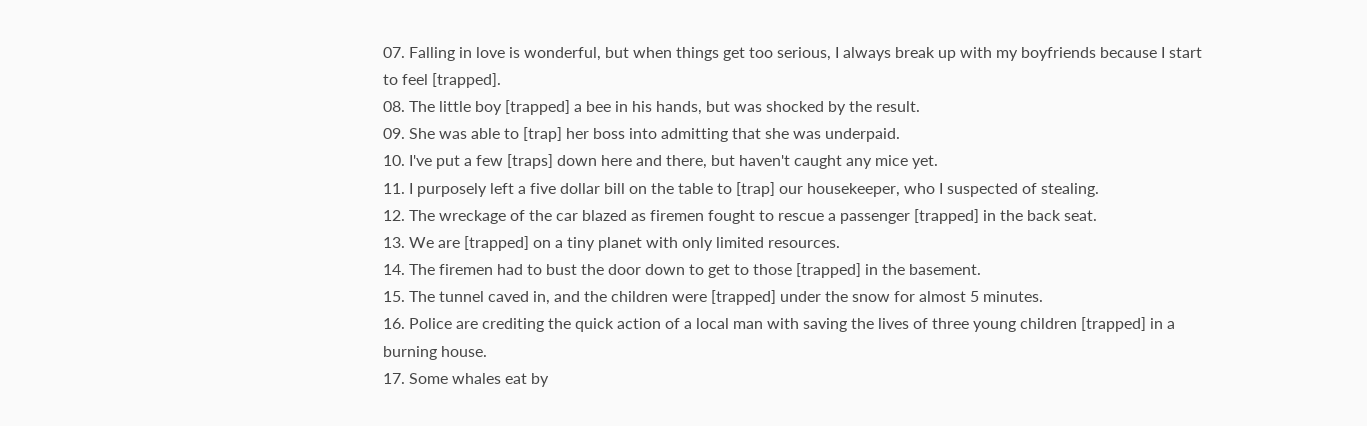07. Falling in love is wonderful, but when things get too serious, I always break up with my boyfriends because I start to feel [trapped].
08. The little boy [trapped] a bee in his hands, but was shocked by the result.
09. She was able to [trap] her boss into admitting that she was underpaid.
10. I've put a few [traps] down here and there, but haven't caught any mice yet.
11. I purposely left a five dollar bill on the table to [trap] our housekeeper, who I suspected of stealing.
12. The wreckage of the car blazed as firemen fought to rescue a passenger [trapped] in the back seat.
13. We are [trapped] on a tiny planet with only limited resources.
14. The firemen had to bust the door down to get to those [trapped] in the basement.
15. The tunnel caved in, and the children were [trapped] under the snow for almost 5 minutes.
16. Police are crediting the quick action of a local man with saving the lives of three young children [trapped] in a burning house.
17. Some whales eat by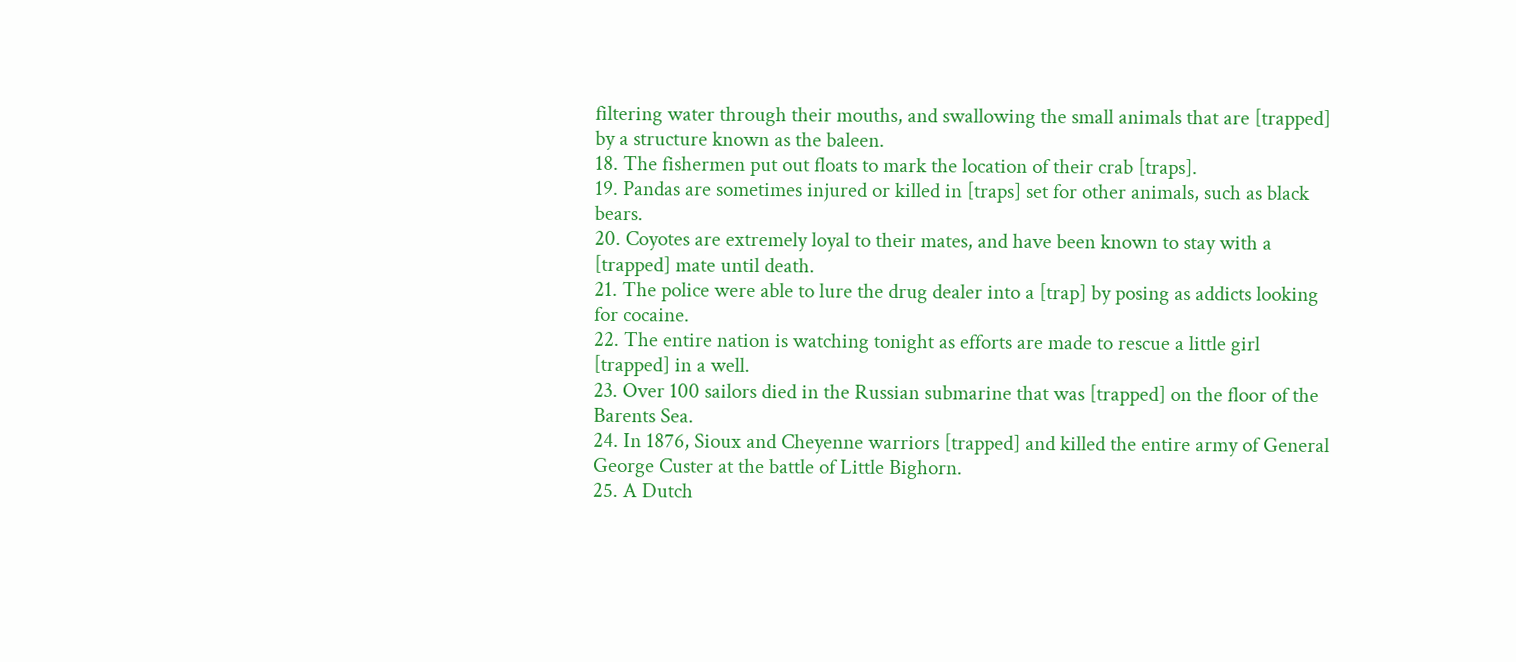filtering water through their mouths, and swallowing the small animals that are [trapped] by a structure known as the baleen.
18. The fishermen put out floats to mark the location of their crab [traps].
19. Pandas are sometimes injured or killed in [traps] set for other animals, such as black bears.
20. Coyotes are extremely loyal to their mates, and have been known to stay with a [trapped] mate until death.
21. The police were able to lure the drug dealer into a [trap] by posing as addicts looking for cocaine.
22. The entire nation is watching tonight as efforts are made to rescue a little girl [trapped] in a well.
23. Over 100 sailors died in the Russian submarine that was [trapped] on the floor of the Barents Sea.
24. In 1876, Sioux and Cheyenne warriors [trapped] and killed the entire army of General George Custer at the battle of Little Bighorn.
25. A Dutch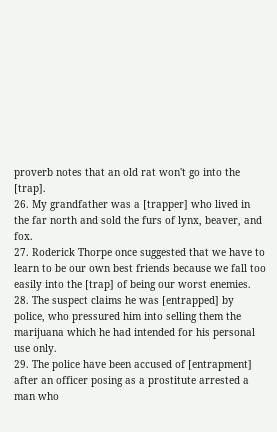proverb notes that an old rat won't go into the [trap].
26. My grandfather was a [trapper] who lived in the far north and sold the furs of lynx, beaver, and fox.
27. Roderick Thorpe once suggested that we have to learn to be our own best friends because we fall too easily into the [trap] of being our worst enemies.
28. The suspect claims he was [entrapped] by police, who pressured him into selling them the marijuana which he had intended for his personal use only.
29. The police have been accused of [entrapment] after an officer posing as a prostitute arrested a man who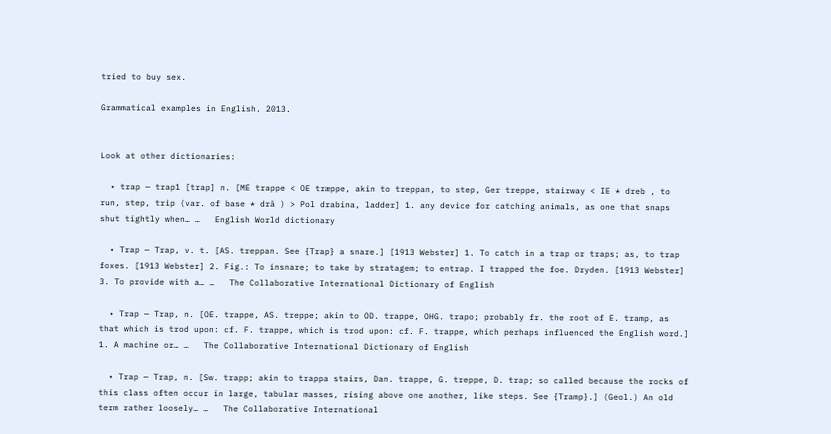tried to buy sex.

Grammatical examples in English. 2013.


Look at other dictionaries:

  • trap — trap1 [trap] n. [ME trappe < OE træppe, akin to treppan, to step, Ger treppe, stairway < IE * dreb , to run, step, trip (var. of base * drā ) > Pol drabina, ladder] 1. any device for catching animals, as one that snaps shut tightly when… …   English World dictionary

  • Trap — Trap, v. t. [AS. treppan. See {Trap} a snare.] [1913 Webster] 1. To catch in a trap or traps; as, to trap foxes. [1913 Webster] 2. Fig.: To insnare; to take by stratagem; to entrap. I trapped the foe. Dryden. [1913 Webster] 3. To provide with a… …   The Collaborative International Dictionary of English

  • Trap — Trap, n. [OE. trappe, AS. treppe; akin to OD. trappe, OHG. trapo; probably fr. the root of E. tramp, as that which is trod upon: cf. F. trappe, which is trod upon: cf. F. trappe, which perhaps influenced the English word.] 1. A machine or… …   The Collaborative International Dictionary of English

  • Trap — Trap, n. [Sw. trapp; akin to trappa stairs, Dan. trappe, G. treppe, D. trap; so called because the rocks of this class often occur in large, tabular masses, rising above one another, like steps. See {Tramp}.] (Geol.) An old term rather loosely… …   The Collaborative International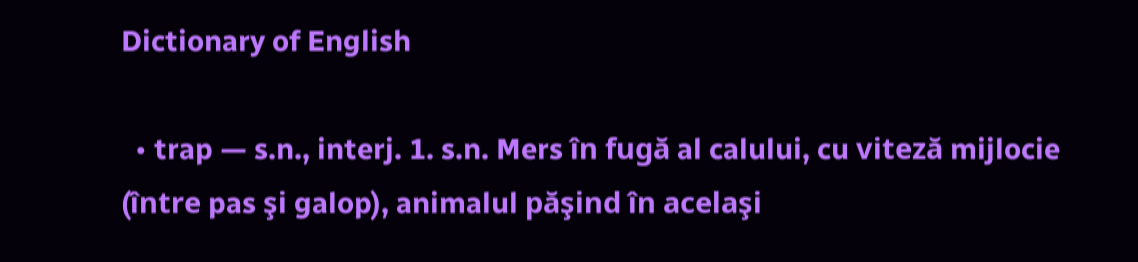Dictionary of English

  • trap — s.n., interj. 1. s.n. Mers în fugă al calului, cu viteză mijlocie (între pas şi galop), animalul păşind în acelaşi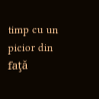timp cu un picior din faţă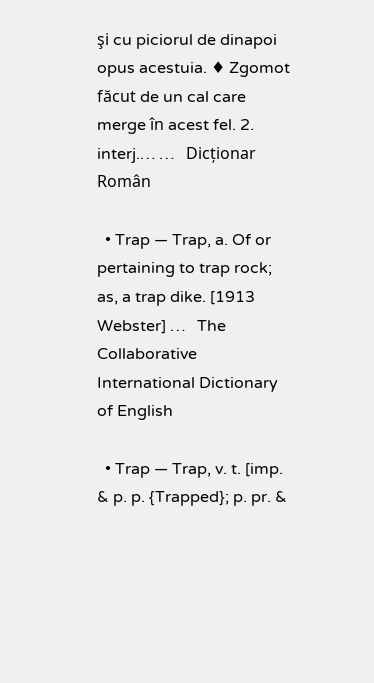şi cu piciorul de dinapoi opus acestuia. ♦ Zgomot făcut de un cal care merge în acest fel. 2. interj.… …   Dicționar Român

  • Trap — Trap, a. Of or pertaining to trap rock; as, a trap dike. [1913 Webster] …   The Collaborative International Dictionary of English

  • Trap — Trap, v. t. [imp. & p. p. {Trapped}; p. pr. &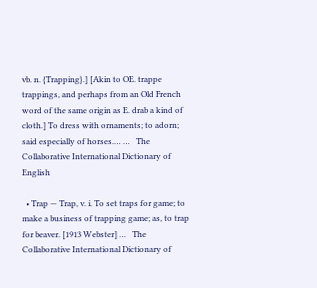vb. n. {Trapping}.] [Akin to OE. trappe trappings, and perhaps from an Old French word of the same origin as E. drab a kind of cloth.] To dress with ornaments; to adorn; said especially of horses.… …   The Collaborative International Dictionary of English

  • Trap — Trap, v. i. To set traps for game; to make a business of trapping game; as, to trap for beaver. [1913 Webster] …   The Collaborative International Dictionary of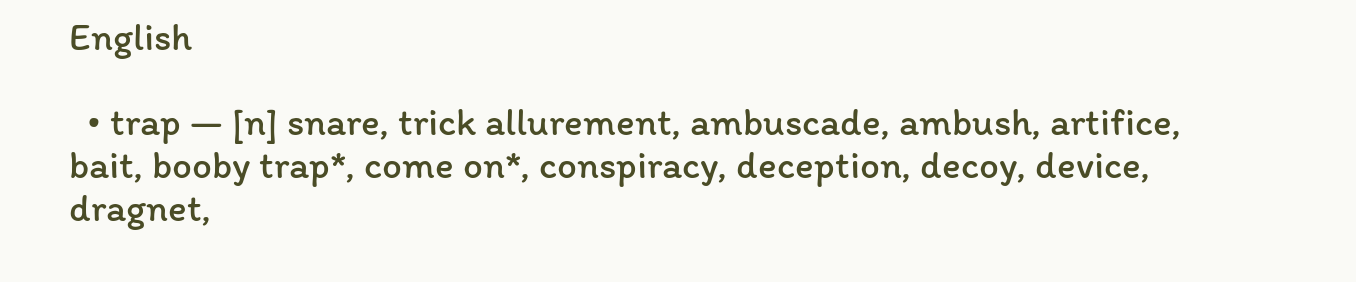English

  • trap — [n] snare, trick allurement, ambuscade, ambush, artifice, bait, booby trap*, come on*, conspiracy, deception, decoy, device, dragnet,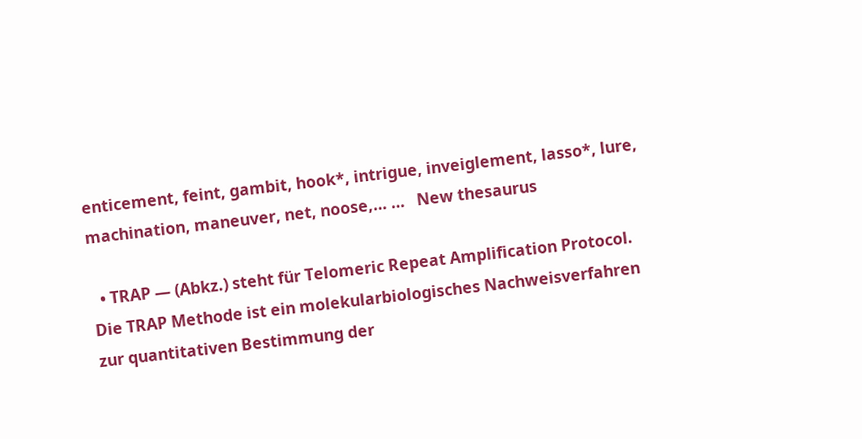enticement, feint, gambit, hook*, intrigue, inveiglement, lasso*, lure, machination, maneuver, net, noose,… …   New thesaurus

  • TRAP — (Abkz.) steht für Telomeric Repeat Amplification Protocol. Die TRAP Methode ist ein molekularbiologisches Nachweisverfahren zur quantitativen Bestimmung der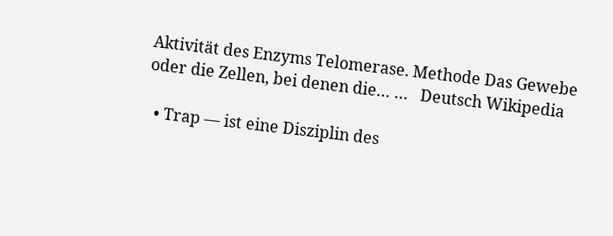Aktivität des Enzyms Telomerase. Methode Das Gewebe oder die Zellen, bei denen die… …   Deutsch Wikipedia

  • Trap — ist eine Disziplin des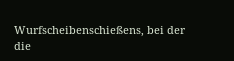Wurfscheibenschießens, bei der die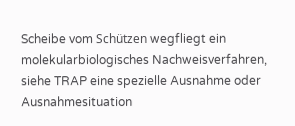Scheibe vom Schützen wegfliegt ein molekularbiologisches Nachweisverfahren, siehe TRAP eine spezielle Ausnahme oder Ausnahmesituation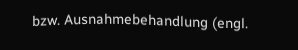bzw. Ausnahmebehandlung (engl.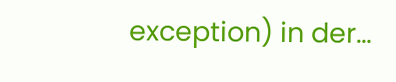exception) in der…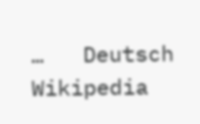…   Deutsch Wikipedia